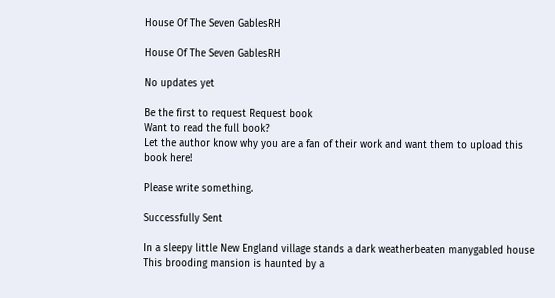House Of The Seven GablesRH

House Of The Seven GablesRH

No updates yet

Be the first to request Request book
Want to read the full book?
Let the author know why you are a fan of their work and want them to upload this book here!

Please write something.

Successfully Sent

In a sleepy little New England village stands a dark weatherbeaten manygabled house This brooding mansion is haunted by a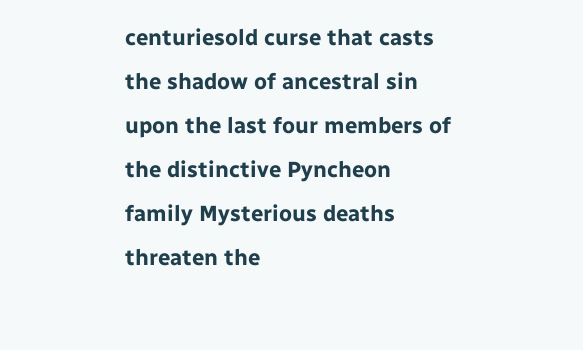centuriesold curse that casts the shadow of ancestral sin upon the last four members of the distinctive Pyncheon family Mysterious deaths threaten the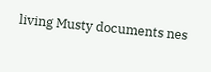living Musty documents nes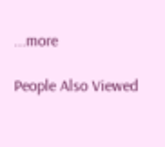...more

People Also Viewed